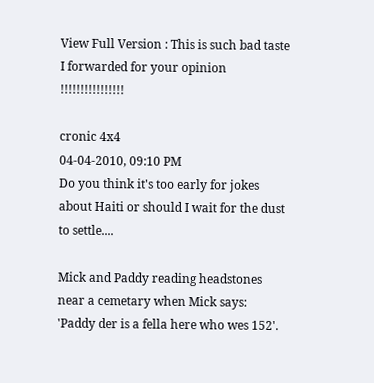View Full Version : This is such bad taste I forwarded for your opinion !!!!!!!!!!!!!!!!

cronic 4x4
04-04-2010, 09:10 PM
Do you think it's too early for jokes about Haiti or should I wait for the dust to settle....

Mick and Paddy reading headstones near a cemetary when Mick says: 'Paddy der is a fella here who wes 152'.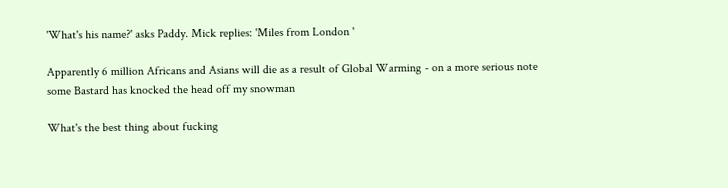'What's his name?' asks Paddy. Mick replies: 'Miles from London '

Apparently 6 million Africans and Asians will die as a result of Global Warming - on a more serious note some Bastard has knocked the head off my snowman

What's the best thing about fucking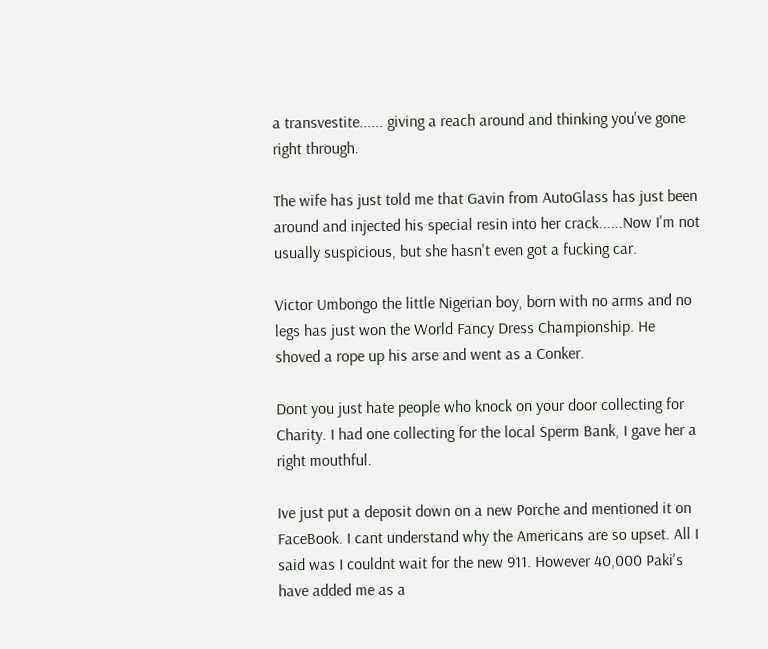a transvestite...... giving a reach around and thinking you've gone right through.

The wife has just told me that Gavin from AutoGlass has just been around and injected his special resin into her crack......Now I'm not usually suspicious, but she hasn't even got a fucking car.

Victor Umbongo the little Nigerian boy, born with no arms and no legs has just won the World Fancy Dress Championship. He shoved a rope up his arse and went as a Conker.

Dont you just hate people who knock on your door collecting for Charity. I had one collecting for the local Sperm Bank, I gave her a right mouthful.

Ive just put a deposit down on a new Porche and mentioned it on FaceBook. I cant understand why the Americans are so upset. All I said was I couldnt wait for the new 911. However 40,000 Paki's have added me as a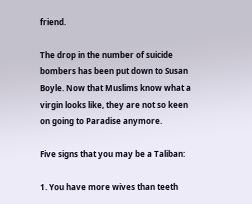friend.

The drop in the number of suicide bombers has been put down to Susan Boyle. Now that Muslims know what a virgin looks like, they are not so keen on going to Paradise anymore.

Five signs that you may be a Taliban:

1. You have more wives than teeth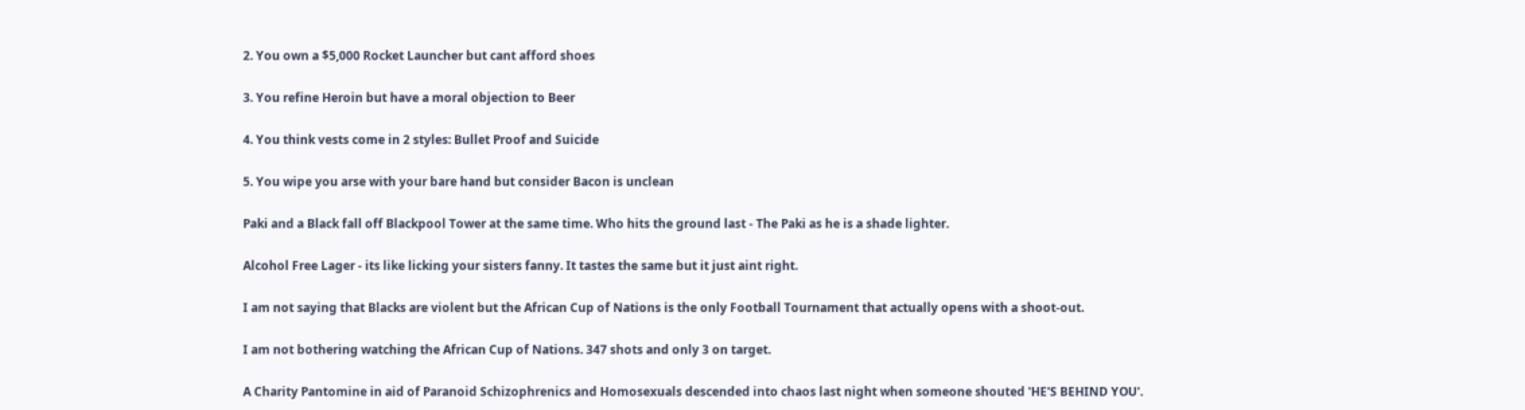2. You own a $5,000 Rocket Launcher but cant afford shoes

3. You refine Heroin but have a moral objection to Beer

4. You think vests come in 2 styles: Bullet Proof and Suicide

5. You wipe you arse with your bare hand but consider Bacon is unclean

Paki and a Black fall off Blackpool Tower at the same time. Who hits the ground last - The Paki as he is a shade lighter.

Alcohol Free Lager - its like licking your sisters fanny. It tastes the same but it just aint right.

I am not saying that Blacks are violent but the African Cup of Nations is the only Football Tournament that actually opens with a shoot-out.

I am not bothering watching the African Cup of Nations. 347 shots and only 3 on target.

A Charity Pantomine in aid of Paranoid Schizophrenics and Homosexuals descended into chaos last night when someone shouted 'HE'S BEHIND YOU'.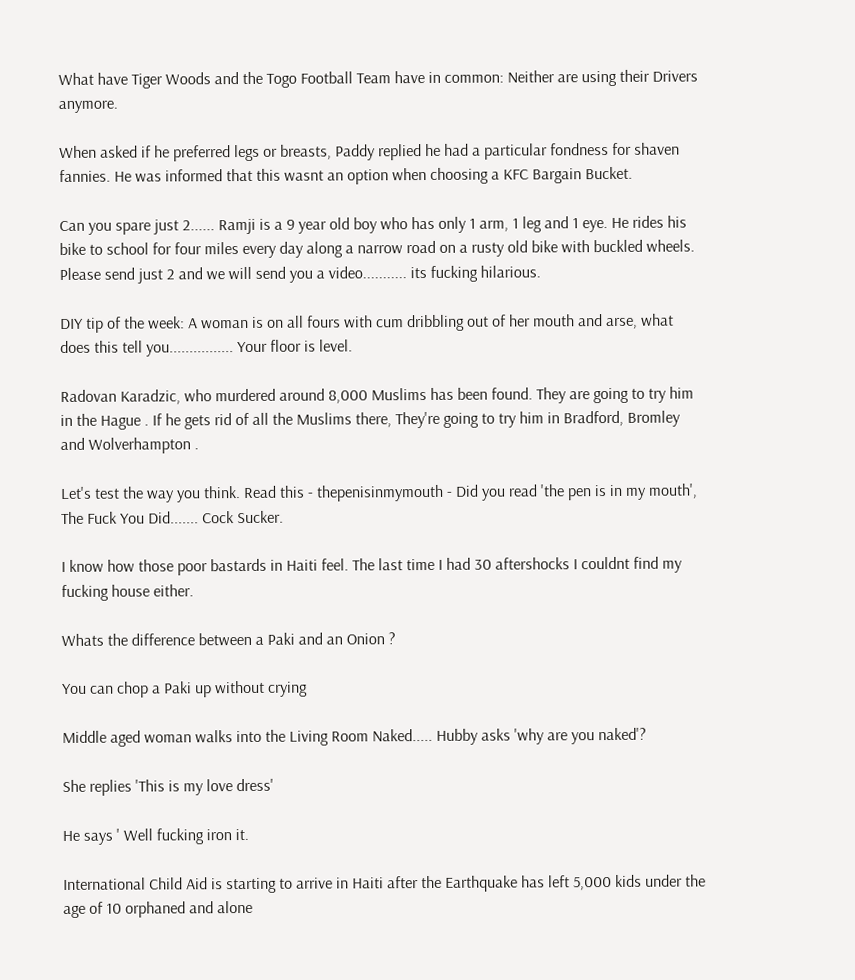What have Tiger Woods and the Togo Football Team have in common: Neither are using their Drivers anymore.

When asked if he preferred legs or breasts, Paddy replied he had a particular fondness for shaven fannies. He was informed that this wasnt an option when choosing a KFC Bargain Bucket.

Can you spare just 2...... Ramji is a 9 year old boy who has only 1 arm, 1 leg and 1 eye. He rides his bike to school for four miles every day along a narrow road on a rusty old bike with buckled wheels. Please send just 2 and we will send you a video........... its fucking hilarious.

DIY tip of the week: A woman is on all fours with cum dribbling out of her mouth and arse, what does this tell you................ Your floor is level.

Radovan Karadzic, who murdered around 8,000 Muslims has been found. They are going to try him in the Hague . If he gets rid of all the Muslims there, They're going to try him in Bradford, Bromley and Wolverhampton .

Let's test the way you think. Read this - thepenisinmymouth - Did you read 'the pen is in my mouth', The Fuck You Did....... Cock Sucker.

I know how those poor bastards in Haiti feel. The last time I had 30 aftershocks I couldnt find my fucking house either.

Whats the difference between a Paki and an Onion ?

You can chop a Paki up without crying

Middle aged woman walks into the Living Room Naked..... Hubby asks 'why are you naked'?

She replies 'This is my love dress'

He says ' Well fucking iron it.

International Child Aid is starting to arrive in Haiti after the Earthquake has left 5,000 kids under the age of 10 orphaned and alone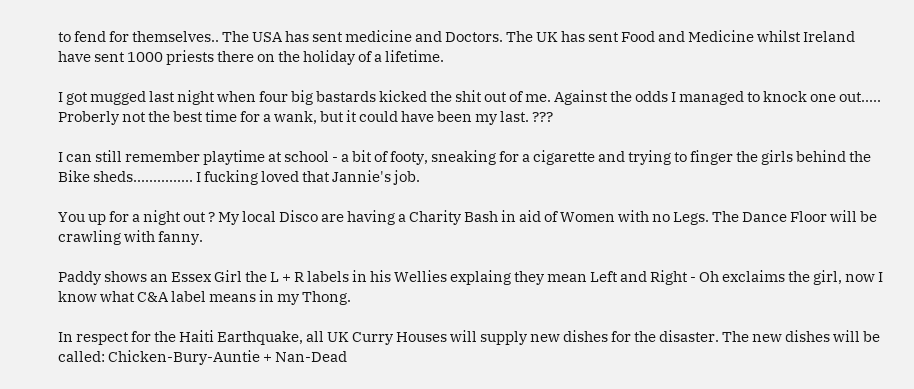to fend for themselves.. The USA has sent medicine and Doctors. The UK has sent Food and Medicine whilst Ireland have sent 1000 priests there on the holiday of a lifetime.

I got mugged last night when four big bastards kicked the shit out of me. Against the odds I managed to knock one out..... Proberly not the best time for a wank, but it could have been my last. ???

I can still remember playtime at school - a bit of footy, sneaking for a cigarette and trying to finger the girls behind the Bike sheds............... I fucking loved that Jannie's job.

You up for a night out ? My local Disco are having a Charity Bash in aid of Women with no Legs. The Dance Floor will be crawling with fanny.

Paddy shows an Essex Girl the L + R labels in his Wellies explaing they mean Left and Right - Oh exclaims the girl, now I know what C&A label means in my Thong.

In respect for the Haiti Earthquake, all UK Curry Houses will supply new dishes for the disaster. The new dishes will be called: Chicken-Bury-Auntie + Nan-Dead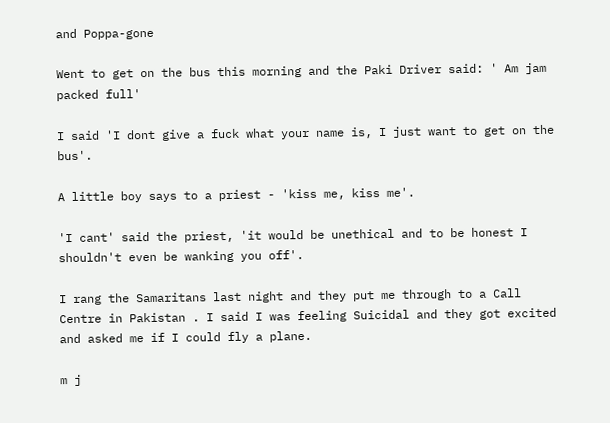and Poppa-gone

Went to get on the bus this morning and the Paki Driver said: ' Am jam packed full'

I said 'I dont give a fuck what your name is, I just want to get on the bus'.

A little boy says to a priest - 'kiss me, kiss me'.

'I cant' said the priest, 'it would be unethical and to be honest I shouldn't even be wanking you off'.

I rang the Samaritans last night and they put me through to a Call Centre in Pakistan . I said I was feeling Suicidal and they got excited and asked me if I could fly a plane.

m j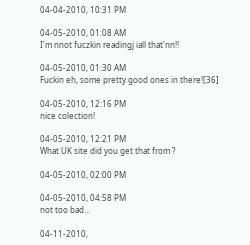04-04-2010, 10:31 PM

04-05-2010, 01:08 AM
I'm nnot fuczkin readingj iall that'nn!!

04-05-2010, 01:30 AM
Fuckin eh, some pretty good ones in there![36]

04-05-2010, 12:16 PM
nice colection!

04-05-2010, 12:21 PM
What UK site did you get that from ?

04-05-2010, 02:00 PM

04-05-2010, 04:58 PM
not too bad...

04-11-2010,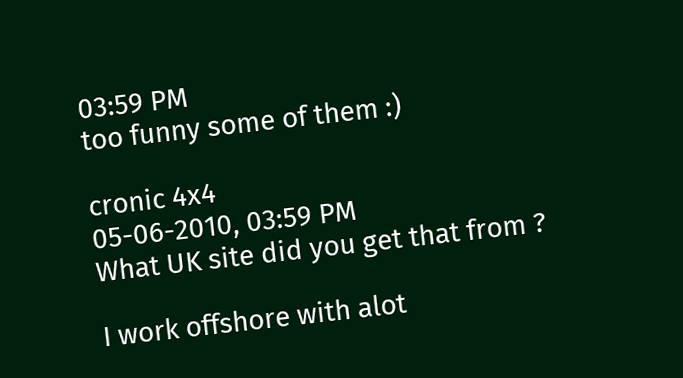03:59 PM
too funny some of them :)

cronic 4x4
05-06-2010, 03:59 PM
What UK site did you get that from ?

I work offshore with alot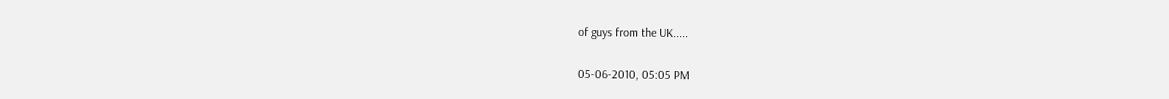of guys from the UK.....

05-06-2010, 05:05 PM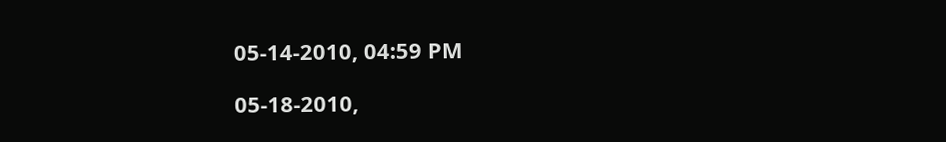05-14-2010, 04:59 PM

05-18-2010,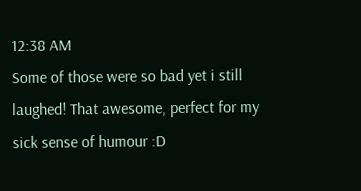12:38 AM
Some of those were so bad yet i still laughed! That awesome, perfect for my sick sense of humour :D